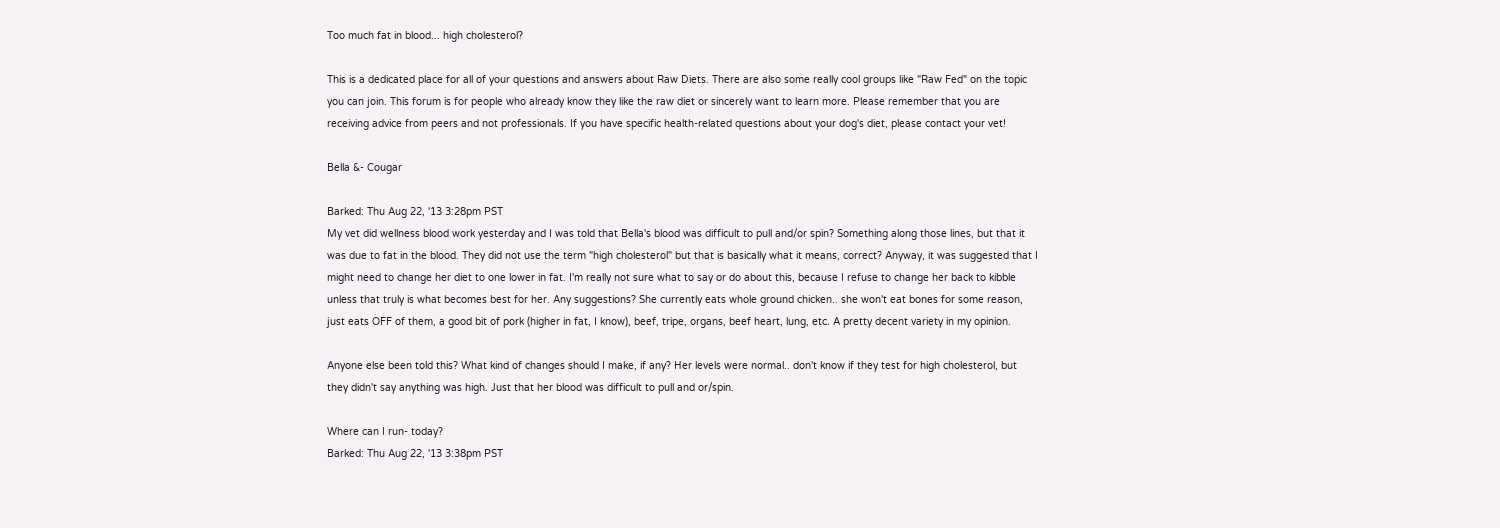Too much fat in blood... high cholesterol?

This is a dedicated place for all of your questions and answers about Raw Diets. There are also some really cool groups like "Raw Fed" on the topic you can join. This forum is for people who already know they like the raw diet or sincerely want to learn more. Please remember that you are receiving advice from peers and not professionals. If you have specific health-related questions about your dog's diet, please contact your vet!

Bella &- Cougar

Barked: Thu Aug 22, '13 3:28pm PST
My vet did wellness blood work yesterday and I was told that Bella's blood was difficult to pull and/or spin? Something along those lines, but that it was due to fat in the blood. They did not use the term "high cholesterol" but that is basically what it means, correct? Anyway, it was suggested that I might need to change her diet to one lower in fat. I'm really not sure what to say or do about this, because I refuse to change her back to kibble unless that truly is what becomes best for her. Any suggestions? She currently eats whole ground chicken.. she won't eat bones for some reason, just eats OFF of them, a good bit of pork (higher in fat, I know), beef, tripe, organs, beef heart, lung, etc. A pretty decent variety in my opinion.

Anyone else been told this? What kind of changes should I make, if any? Her levels were normal.. don't know if they test for high cholesterol, but they didn't say anything was high. Just that her blood was difficult to pull and or/spin.

Where can I run- today?
Barked: Thu Aug 22, '13 3:38pm PST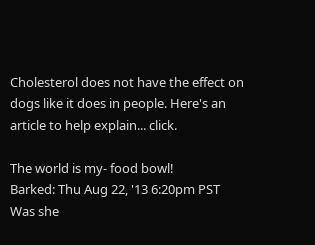Cholesterol does not have the effect on dogs like it does in people. Here's an article to help explain... click.

The world is my- food bowl!
Barked: Thu Aug 22, '13 6:20pm PST
Was she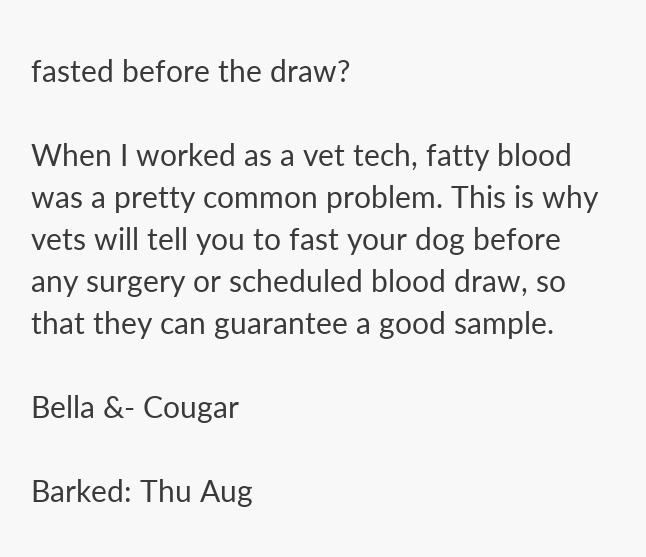fasted before the draw?

When I worked as a vet tech, fatty blood was a pretty common problem. This is why vets will tell you to fast your dog before any surgery or scheduled blood draw, so that they can guarantee a good sample.

Bella &- Cougar

Barked: Thu Aug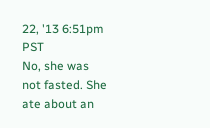22, '13 6:51pm PST
No, she was not fasted. She ate about an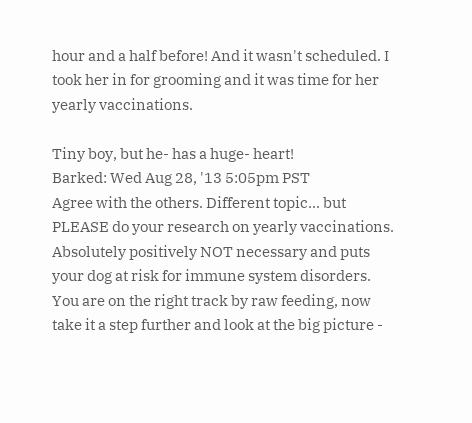hour and a half before! And it wasn't scheduled. I took her in for grooming and it was time for her yearly vaccinations.

Tiny boy, but he- has a huge- heart!
Barked: Wed Aug 28, '13 5:05pm PST
Agree with the others. Different topic... but PLEASE do your research on yearly vaccinations. Absolutely positively NOT necessary and puts your dog at risk for immune system disorders. You are on the right track by raw feeding, now take it a step further and look at the big picture -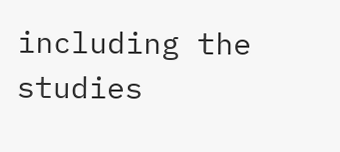including the studies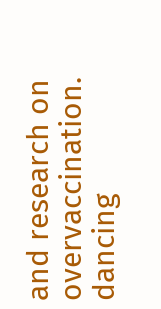and research on overvaccination. dancing